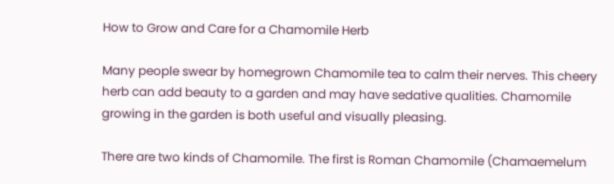How to Grow and Care for a Chamomile Herb

Many people swear by homegrown Chamomile tea to calm their nerves. This cheery herb can add beauty to a garden and may have sedative qualities. Chamomile growing in the garden is both useful and visually pleasing.

There are two kinds of Chamomile. The first is Roman Chamomile (Chamaemelum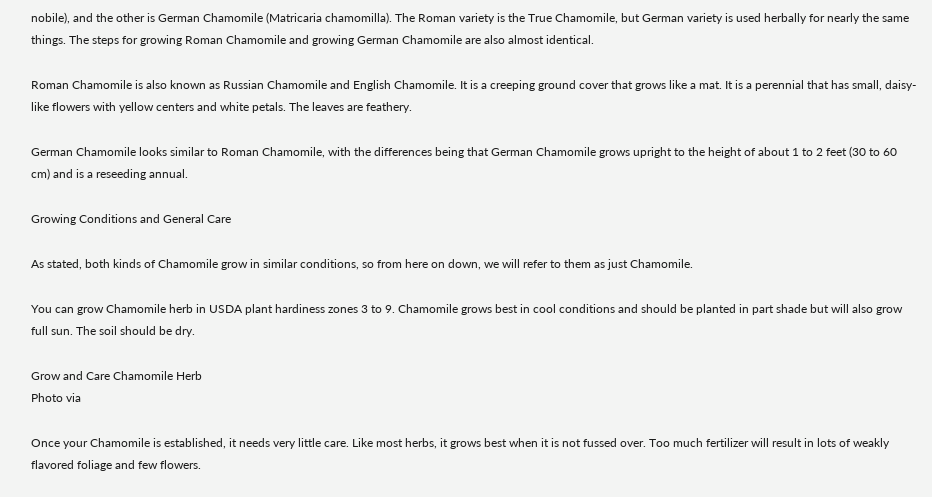nobile), and the other is German Chamomile (Matricaria chamomilla). The Roman variety is the True Chamomile, but German variety is used herbally for nearly the same things. The steps for growing Roman Chamomile and growing German Chamomile are also almost identical.

Roman Chamomile is also known as Russian Chamomile and English Chamomile. It is a creeping ground cover that grows like a mat. It is a perennial that has small, daisy-like flowers with yellow centers and white petals. The leaves are feathery.

German Chamomile looks similar to Roman Chamomile, with the differences being that German Chamomile grows upright to the height of about 1 to 2 feet (30 to 60 cm) and is a reseeding annual.

Growing Conditions and General Care

As stated, both kinds of Chamomile grow in similar conditions, so from here on down, we will refer to them as just Chamomile.

You can grow Chamomile herb in USDA plant hardiness zones 3 to 9. Chamomile grows best in cool conditions and should be planted in part shade but will also grow full sun. The soil should be dry.

Grow and Care Chamomile Herb
Photo via

Once your Chamomile is established, it needs very little care. Like most herbs, it grows best when it is not fussed over. Too much fertilizer will result in lots of weakly flavored foliage and few flowers.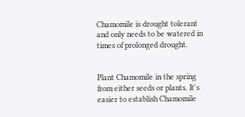Chamomile is drought tolerant and only needs to be watered in times of prolonged drought.


Plant Chamomile in the spring from either seeds or plants. It's easier to establish Chamomile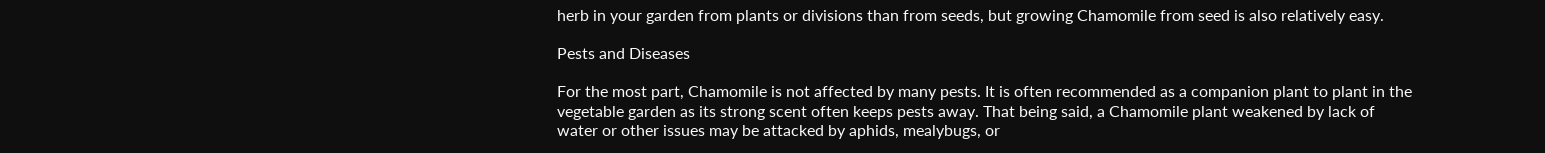herb in your garden from plants or divisions than from seeds, but growing Chamomile from seed is also relatively easy.

Pests and Diseases

For the most part, Chamomile is not affected by many pests. It is often recommended as a companion plant to plant in the vegetable garden as its strong scent often keeps pests away. That being said, a Chamomile plant weakened by lack of water or other issues may be attacked by aphids, mealybugs, or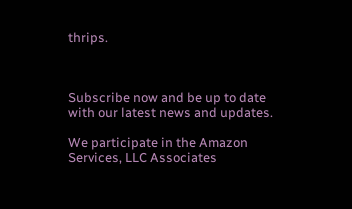thrips.



Subscribe now and be up to date with our latest news and updates.

We participate in the Amazon Services, LLC Associates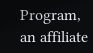Program, an affiliate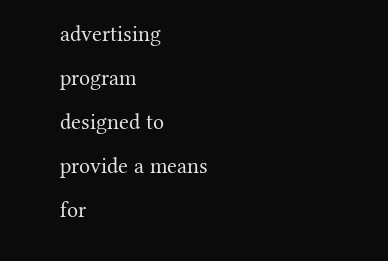advertising program designed to provide a means for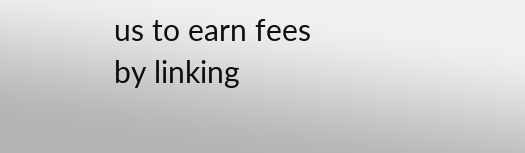us to earn fees by linking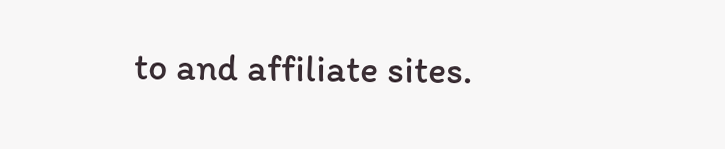to and affiliate sites.